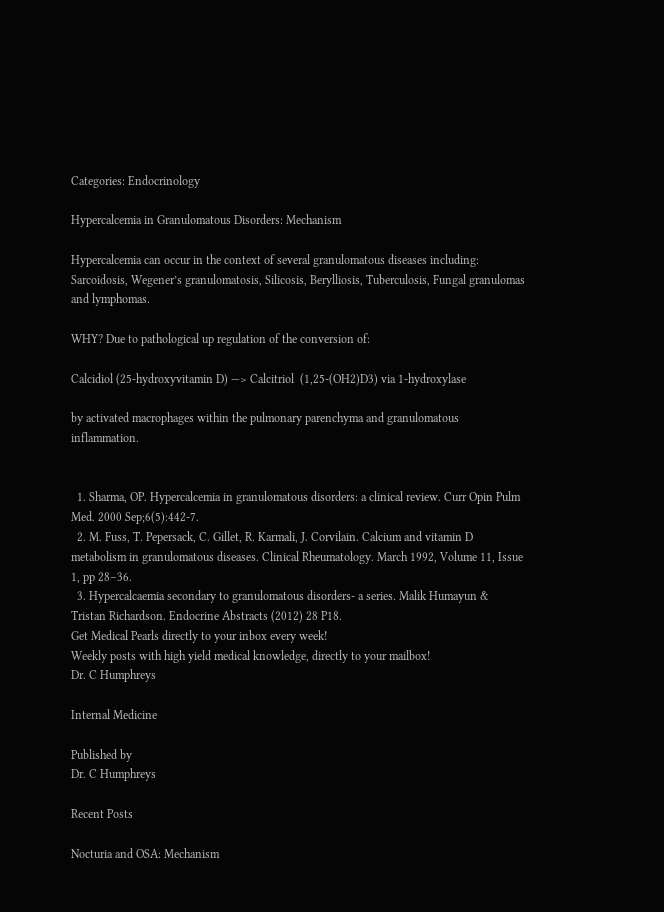Categories: Endocrinology

Hypercalcemia in Granulomatous Disorders: Mechanism

Hypercalcemia can occur in the context of several granulomatous diseases including: Sarcoidosis, Wegener’s granulomatosis, Silicosis, Berylliosis, Tuberculosis, Fungal granulomas and lymphomas.

WHY? Due to pathological up regulation of the conversion of:

Calcidiol (25-hydroxyvitamin D) —> Calcitriol  (1,25-(OH2)D3) via 1-hydroxylase

by activated macrophages within the pulmonary parenchyma and granulomatous inflammation.


  1. Sharma, OP. Hypercalcemia in granulomatous disorders: a clinical review. Curr Opin Pulm Med. 2000 Sep;6(5):442-7.
  2. M. Fuss, T. Pepersack, C. Gillet, R. Karmali, J. Corvilain. Calcium and vitamin D metabolism in granulomatous diseases. Clinical Rheumatology. March 1992, Volume 11, Issue 1, pp 28–36.
  3. Hypercalcaemia secondary to granulomatous disorders- a series. Malik Humayun & Tristan Richardson. Endocrine Abstracts (2012) 28 P18.
Get Medical Pearls directly to your inbox every week!
Weekly posts with high yield medical knowledge, directly to your mailbox!
Dr. C Humphreys

Internal Medicine

Published by
Dr. C Humphreys

Recent Posts

Nocturia and OSA: Mechanism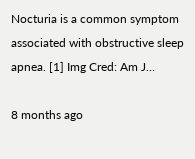Nocturia is a common symptom associated with obstructive sleep apnea. [1] Img Cred: Am J…

8 months ago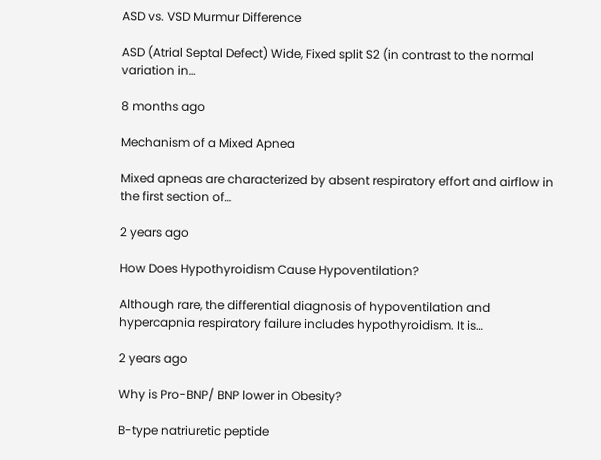ASD vs. VSD Murmur Difference

ASD (Atrial Septal Defect) Wide, Fixed split S2 (in contrast to the normal variation in…

8 months ago

Mechanism of a Mixed Apnea

Mixed apneas are characterized by absent respiratory effort and airflow in the first section of…

2 years ago

How Does Hypothyroidism Cause Hypoventilation?

Although rare, the differential diagnosis of hypoventilation and hypercapnia respiratory failure includes hypothyroidism. It is…

2 years ago

Why is Pro-BNP/ BNP lower in Obesity?

B-type natriuretic peptide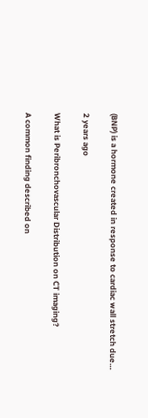(BNP) is a hormone created in response to cardiac wall stretch due…

2 years ago

What is Peribronchovascular Distribution on CT imaging?

A common finding described on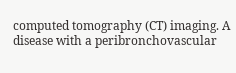computed tomography (CT) imaging. A disease with a peribronchovascular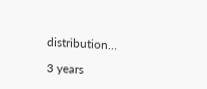distribution…

3 years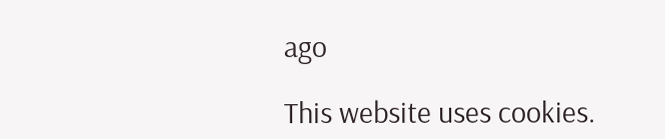ago

This website uses cookies.